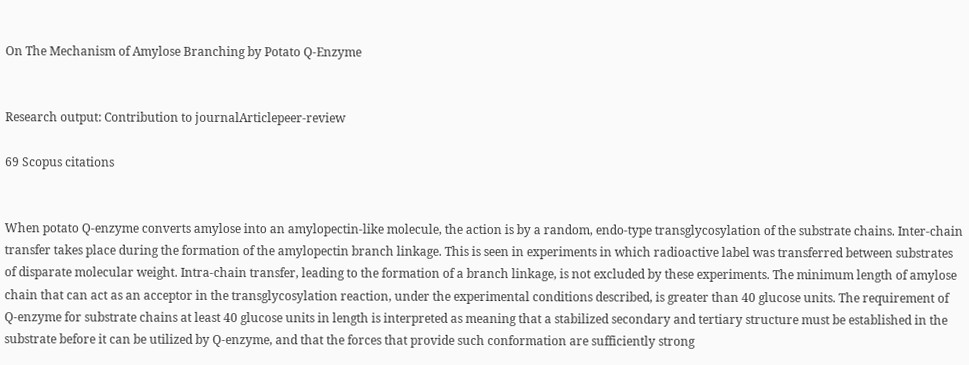On The Mechanism of Amylose Branching by Potato Q‐Enzyme


Research output: Contribution to journalArticlepeer-review

69 Scopus citations


When potato Q‐enzyme converts amylose into an amylopectin‐like molecule, the action is by a random, endo‐type transglycosylation of the substrate chains. Inter‐chain transfer takes place during the formation of the amylopectin branch linkage. This is seen in experiments in which radioactive label was transferred between substrates of disparate molecular weight. Intra‐chain transfer, leading to the formation of a branch linkage, is not excluded by these experiments. The minimum length of amylose chain that can act as an acceptor in the transglycosylation reaction, under the experimental conditions described, is greater than 40 glucose units. The requirement of Q‐enzyme for substrate chains at least 40 glucose units in length is interpreted as meaning that a stabilized secondary and tertiary structure must be established in the substrate before it can be utilized by Q‐enzyme, and that the forces that provide such conformation are sufficiently strong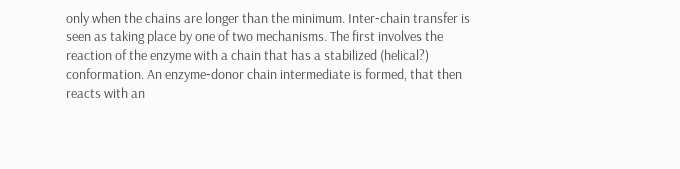only when the chains are longer than the minimum. Inter‐chain transfer is seen as taking place by one of two mechanisms. The first involves the reaction of the enzyme with a chain that has a stabilized (helical?) conformation. An enzyme‐donor chain intermediate is formed, that then reacts with an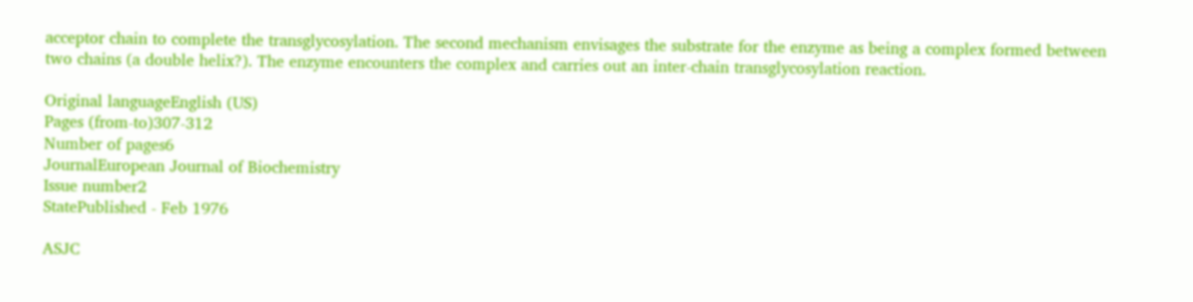acceptor chain to complete the transglycosylation. The second mechanism envisages the substrate for the enzyme as being a complex formed between two chains (a double helix?). The enzyme encounters the complex and carries out an inter‐chain transglycosylation reaction.

Original languageEnglish (US)
Pages (from-to)307-312
Number of pages6
JournalEuropean Journal of Biochemistry
Issue number2
StatePublished - Feb 1976

ASJC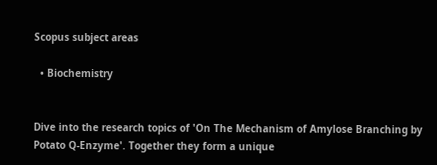Scopus subject areas

  • Biochemistry


Dive into the research topics of 'On The Mechanism of Amylose Branching by Potato Q‐Enzyme'. Together they form a unique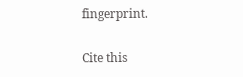fingerprint.

Cite this